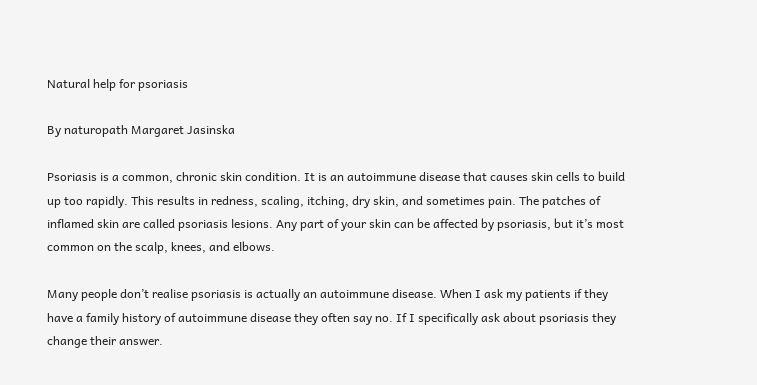Natural help for psoriasis

By naturopath Margaret Jasinska

Psoriasis is a common, chronic skin condition. It is an autoimmune disease that causes skin cells to build up too rapidly. This results in redness, scaling, itching, dry skin, and sometimes pain. The patches of inflamed skin are called psoriasis lesions. Any part of your skin can be affected by psoriasis, but it’s most common on the scalp, knees, and elbows.

Many people don’t realise psoriasis is actually an autoimmune disease. When I ask my patients if they have a family history of autoimmune disease they often say no. If I specifically ask about psoriasis they change their answer.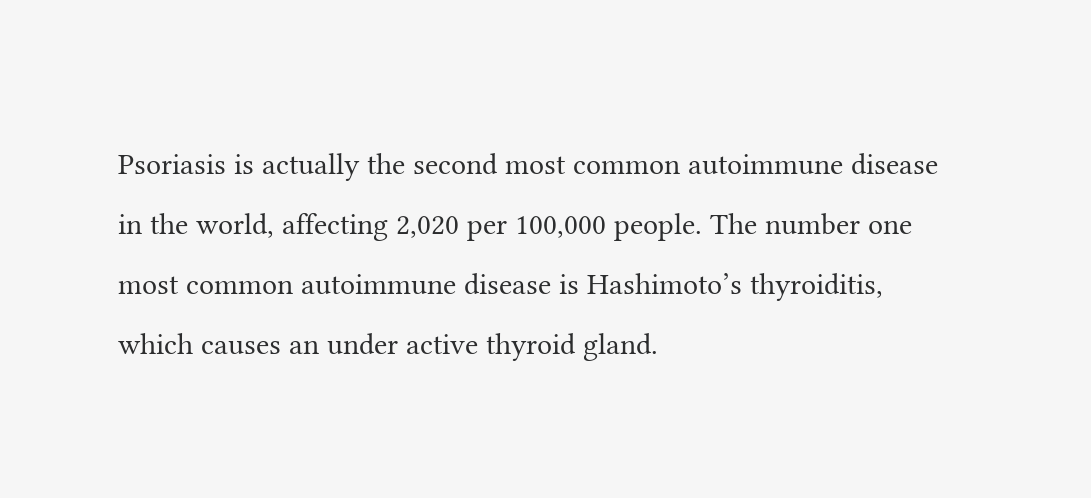Psoriasis is actually the second most common autoimmune disease in the world, affecting 2,020 per 100,000 people. The number one most common autoimmune disease is Hashimoto’s thyroiditis, which causes an under active thyroid gland.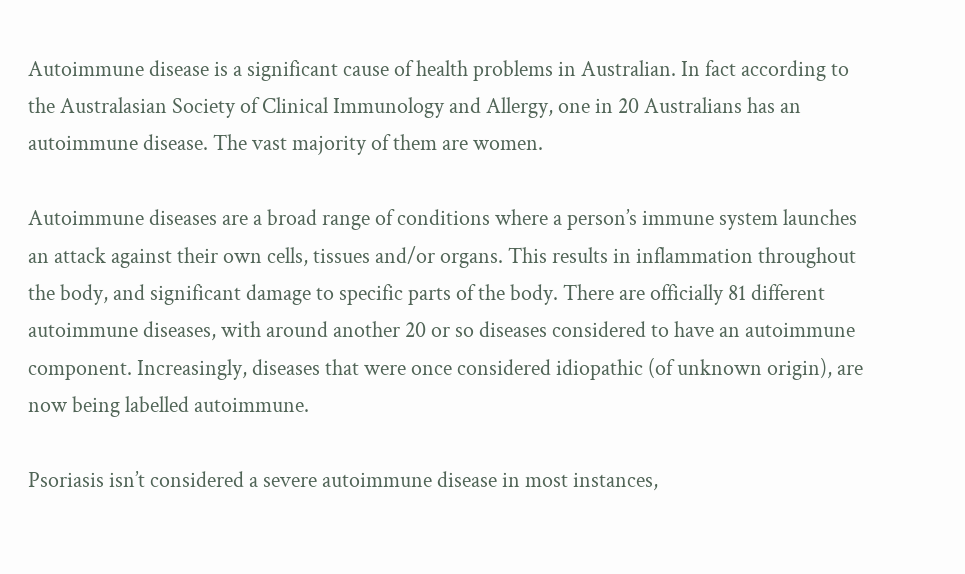Autoimmune disease is a significant cause of health problems in Australian. In fact according to the Australasian Society of Clinical Immunology and Allergy, one in 20 Australians has an autoimmune disease. The vast majority of them are women.

Autoimmune diseases are a broad range of conditions where a person’s immune system launches an attack against their own cells, tissues and/or organs. This results in inflammation throughout the body, and significant damage to specific parts of the body. There are officially 81 different autoimmune diseases, with around another 20 or so diseases considered to have an autoimmune component. Increasingly, diseases that were once considered idiopathic (of unknown origin), are now being labelled autoimmune.

Psoriasis isn’t considered a severe autoimmune disease in most instances,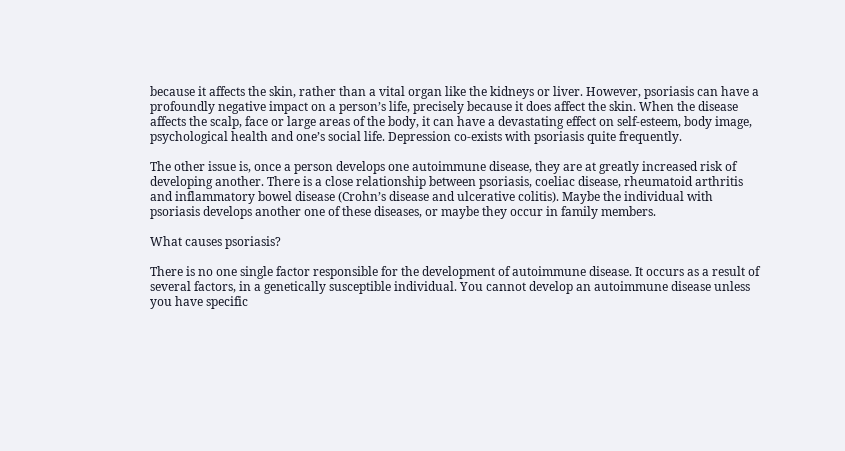because it affects the skin, rather than a vital organ like the kidneys or liver. However, psoriasis can have a profoundly negative impact on a person’s life, precisely because it does affect the skin. When the disease affects the scalp, face or large areas of the body, it can have a devastating effect on self-esteem, body image, psychological health and one’s social life. Depression co-exists with psoriasis quite frequently.

The other issue is, once a person develops one autoimmune disease, they are at greatly increased risk of developing another. There is a close relationship between psoriasis, coeliac disease, rheumatoid arthritis and inflammatory bowel disease (Crohn’s disease and ulcerative colitis). Maybe the individual with psoriasis develops another one of these diseases, or maybe they occur in family members.

What causes psoriasis?

There is no one single factor responsible for the development of autoimmune disease. It occurs as a result of several factors, in a genetically susceptible individual. You cannot develop an autoimmune disease unless you have specific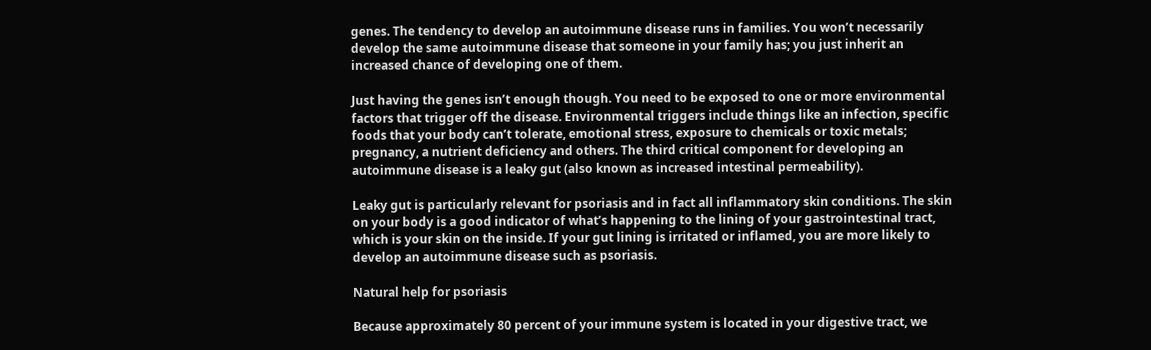genes. The tendency to develop an autoimmune disease runs in families. You won’t necessarily develop the same autoimmune disease that someone in your family has; you just inherit an increased chance of developing one of them.

Just having the genes isn’t enough though. You need to be exposed to one or more environmental factors that trigger off the disease. Environmental triggers include things like an infection, specific foods that your body can’t tolerate, emotional stress, exposure to chemicals or toxic metals; pregnancy, a nutrient deficiency and others. The third critical component for developing an autoimmune disease is a leaky gut (also known as increased intestinal permeability).

Leaky gut is particularly relevant for psoriasis and in fact all inflammatory skin conditions. The skin on your body is a good indicator of what’s happening to the lining of your gastrointestinal tract, which is your skin on the inside. If your gut lining is irritated or inflamed, you are more likely to develop an autoimmune disease such as psoriasis.

Natural help for psoriasis

Because approximately 80 percent of your immune system is located in your digestive tract, we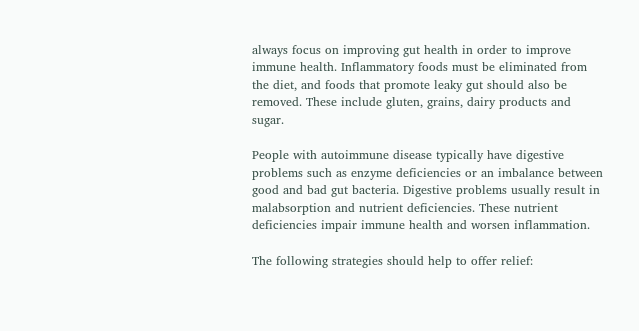always focus on improving gut health in order to improve immune health. Inflammatory foods must be eliminated from the diet, and foods that promote leaky gut should also be removed. These include gluten, grains, dairy products and sugar.

People with autoimmune disease typically have digestive problems such as enzyme deficiencies or an imbalance between good and bad gut bacteria. Digestive problems usually result in malabsorption and nutrient deficiencies. These nutrient deficiencies impair immune health and worsen inflammation.

The following strategies should help to offer relief: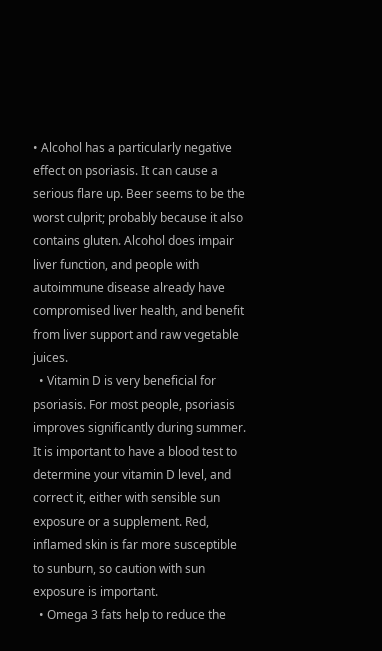• Alcohol has a particularly negative effect on psoriasis. It can cause a serious flare up. Beer seems to be the worst culprit; probably because it also contains gluten. Alcohol does impair liver function, and people with autoimmune disease already have compromised liver health, and benefit from liver support and raw vegetable juices.
  • Vitamin D is very beneficial for psoriasis. For most people, psoriasis improves significantly during summer. It is important to have a blood test to determine your vitamin D level, and correct it, either with sensible sun exposure or a supplement. Red, inflamed skin is far more susceptible to sunburn, so caution with sun exposure is important.
  • Omega 3 fats help to reduce the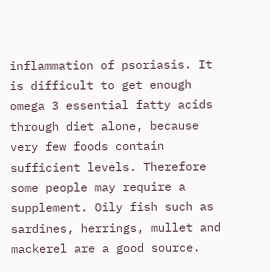inflammation of psoriasis. It is difficult to get enough omega 3 essential fatty acids through diet alone, because very few foods contain sufficient levels. Therefore some people may require a supplement. Oily fish such as sardines, herrings, mullet and mackerel are a good source.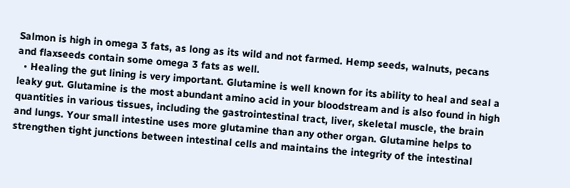Salmon is high in omega 3 fats, as long as its wild and not farmed. Hemp seeds, walnuts, pecans and flaxseeds contain some omega 3 fats as well.
  • Healing the gut lining is very important. Glutamine is well known for its ability to heal and seal a leaky gut. Glutamine is the most abundant amino acid in your bloodstream and is also found in high quantities in various tissues, including the gastrointestinal tract, liver, skeletal muscle, the brain and lungs. Your small intestine uses more glutamine than any other organ. Glutamine helps to strengthen tight junctions between intestinal cells and maintains the integrity of the intestinal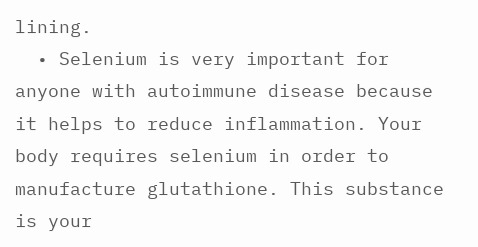lining.
  • Selenium is very important for anyone with autoimmune disease because it helps to reduce inflammation. Your body requires selenium in order to manufacture glutathione. This substance is your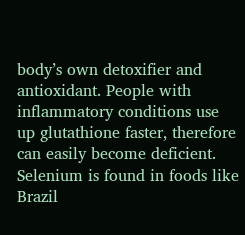body’s own detoxifier and antioxidant. People with inflammatory conditions use up glutathione faster, therefore can easily become deficient. Selenium is found in foods like Brazil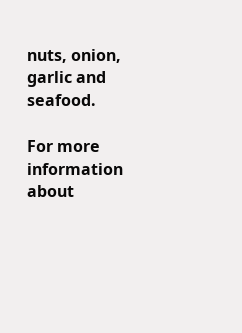nuts, onion, garlic and seafood.

For more information about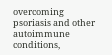overcoming psoriasis and other autoimmune conditions,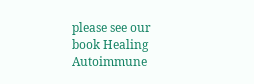please see our book Healing Autoimmune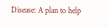Disease: A plan to help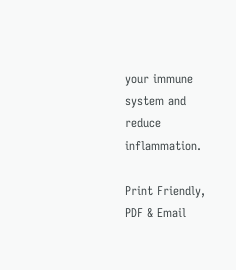your immune system and reduce inflammation.

Print Friendly, PDF & Email